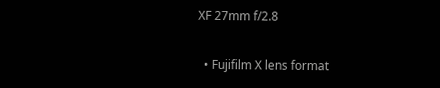XF 27mm f/2.8

  • Fujifilm X lens format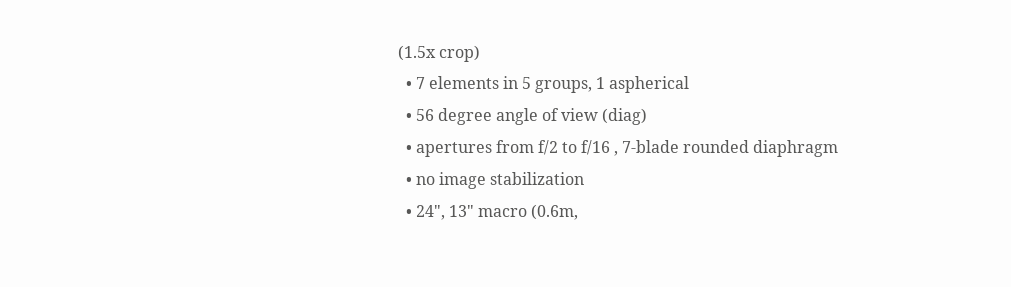(1.5x crop)
  • 7 elements in 5 groups, 1 aspherical
  • 56 degree angle of view (diag)
  • apertures from f/2 to f/16 , 7-blade rounded diaphragm
  • no image stabilization
  • 24", 13" macro (0.6m,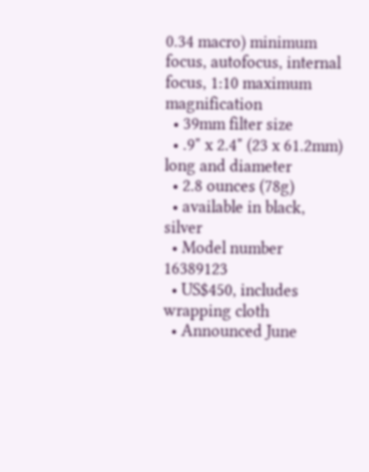0.34 macro) minimum focus, autofocus, internal focus, 1:10 maximum magnification
  • 39mm filter size
  • .9" x 2.4" (23 x 61.2mm) long and diameter
  • 2.8 ounces (78g)
  • available in black, silver
  • Model number 16389123
  • US$450, includes wrapping cloth
  • Announced June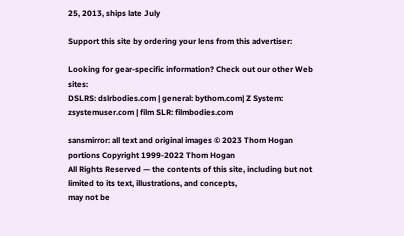25, 2013, ships late July

Support this site by ordering your lens from this advertiser:

Looking for gear-specific information? Check out our other Web sites:
DSLRS: dslrbodies.com | general: bythom.com| Z System: zsystemuser.com | film SLR: filmbodies.com

sansmirror: all text and original images © 2023 Thom Hogan
portions Copyright 1999-2022 Thom Hogan
All Rights Reserved — the contents of this site, including but not limited to its text, illustrations, and concepts,
may not be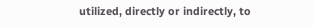utilized, directly or indirectly, to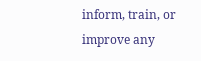inform, train, or improve any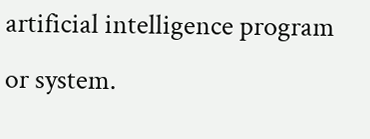artificial intelligence program or system.